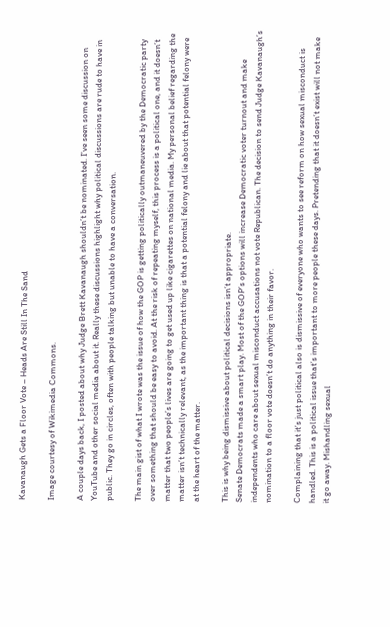Kavanaugh Gets a Floor Vote – Heads Are Still In The Sand

Image courtesy of Wikimedia Commons.

A couple days back, I posted about why Judge Brett Kavanaugh shouldn’t be nominated. I’ve seen some discussion on YouTube and other social media about it. Really these discussions highlight why political discussions are rude to have in public. They go in circles, often with people talking but unable to have a conversation.

The main gist of what I wrote was the issue of how the GOP is getting politically outmaneuvered by the Democratic party over something that should be easy to avoid. At the risk of repeating myself, this process is a political one, and it doesn’t matter that two people’s lives are going to get used up like cigarettes on national media. My personal belief regarding the matter isn’t technically relevant, as the important thing is that a potential felony and lie about that potential felony were at the heart of the matter.

This is why being dismissive about political decisions isn’t appropriate.
Senate Democrats made a smart play. Most of the GOP’s options will increase Democratic voter turnout and make independents who care about sexual misconduct accusations not vote Republican. The decision to send Judge Kavanaugh’s nomination to a floor vote doesn’t do anything in their favor.

Complaining that it’s just political also is dismissive of everyone who wants to see reform on how sexual misconduct is handled. This is a political issue that’s important to more people these days. Pretending that it doesn’t exist will not make it go away. Mishandling sexual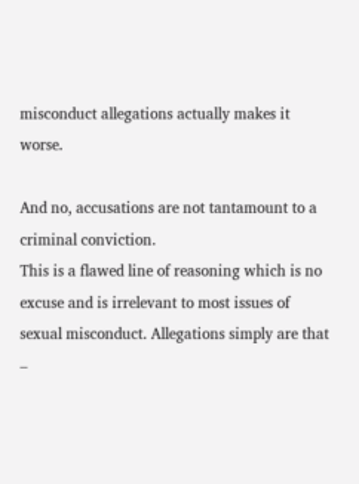misconduct allegations actually makes it worse.

And no, accusations are not tantamount to a criminal conviction.
This is a flawed line of reasoning which is no excuse and is irrelevant to most issues of sexual misconduct. Allegations simply are that –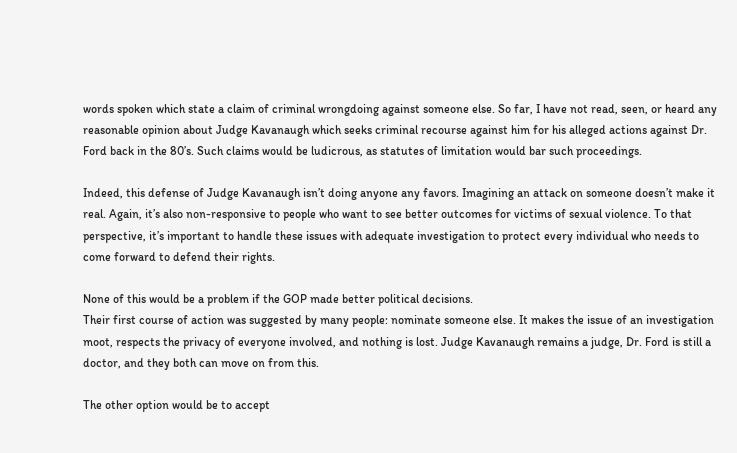words spoken which state a claim of criminal wrongdoing against someone else. So far, I have not read, seen, or heard any reasonable opinion about Judge Kavanaugh which seeks criminal recourse against him for his alleged actions against Dr. Ford back in the 80’s. Such claims would be ludicrous, as statutes of limitation would bar such proceedings.

Indeed, this defense of Judge Kavanaugh isn’t doing anyone any favors. Imagining an attack on someone doesn’t make it real. Again, it’s also non-responsive to people who want to see better outcomes for victims of sexual violence. To that perspective, it’s important to handle these issues with adequate investigation to protect every individual who needs to come forward to defend their rights.

None of this would be a problem if the GOP made better political decisions.
Their first course of action was suggested by many people: nominate someone else. It makes the issue of an investigation moot, respects the privacy of everyone involved, and nothing is lost. Judge Kavanaugh remains a judge, Dr. Ford is still a doctor, and they both can move on from this.

The other option would be to accept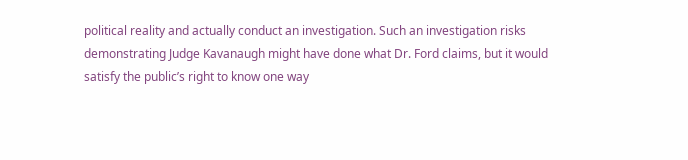political reality and actually conduct an investigation. Such an investigation risks demonstrating Judge Kavanaugh might have done what Dr. Ford claims, but it would satisfy the public’s right to know one way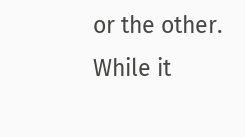or the other. While it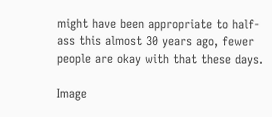might have been appropriate to half-ass this almost 30 years ago, fewer people are okay with that these days.

Image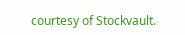courtesy of Stockvault.